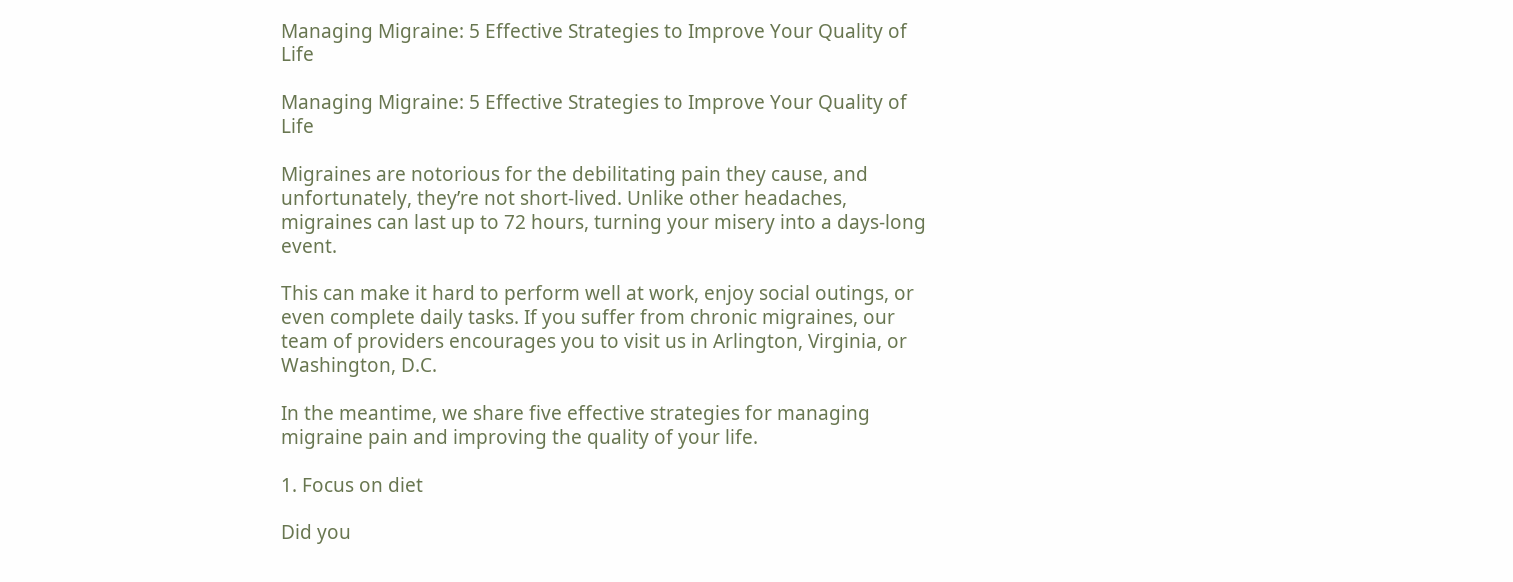Managing Migraine: 5 Effective Strategies to Improve Your Quality of Life

Managing Migraine: 5 Effective Strategies to Improve Your Quality of Life

Migraines are notorious for the debilitating pain they cause, and unfortunately, they’re not short-lived. Unlike other headaches, migraines can last up to 72 hours, turning your misery into a days-long event.

This can make it hard to perform well at work, enjoy social outings, or even complete daily tasks. If you suffer from chronic migraines, our team of providers encourages you to visit us in Arlington, Virginia, or Washington, D.C.

In the meantime, we share five effective strategies for managing migraine pain and improving the quality of your life.

1. Focus on diet

Did you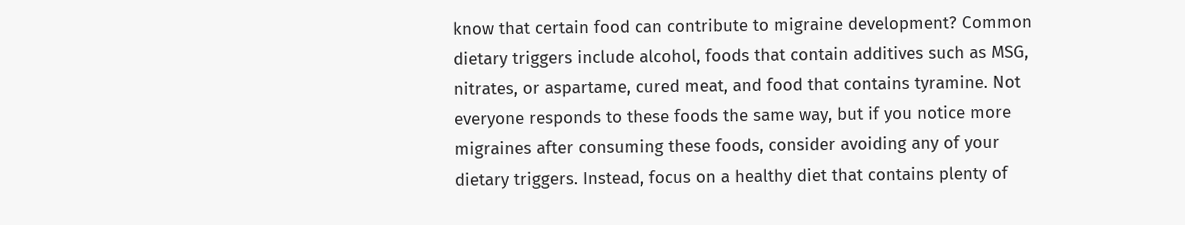know that certain food can contribute to migraine development? Common dietary triggers include alcohol, foods that contain additives such as MSG, nitrates, or aspartame, cured meat, and food that contains tyramine. Not everyone responds to these foods the same way, but if you notice more migraines after consuming these foods, consider avoiding any of your dietary triggers. Instead, focus on a healthy diet that contains plenty of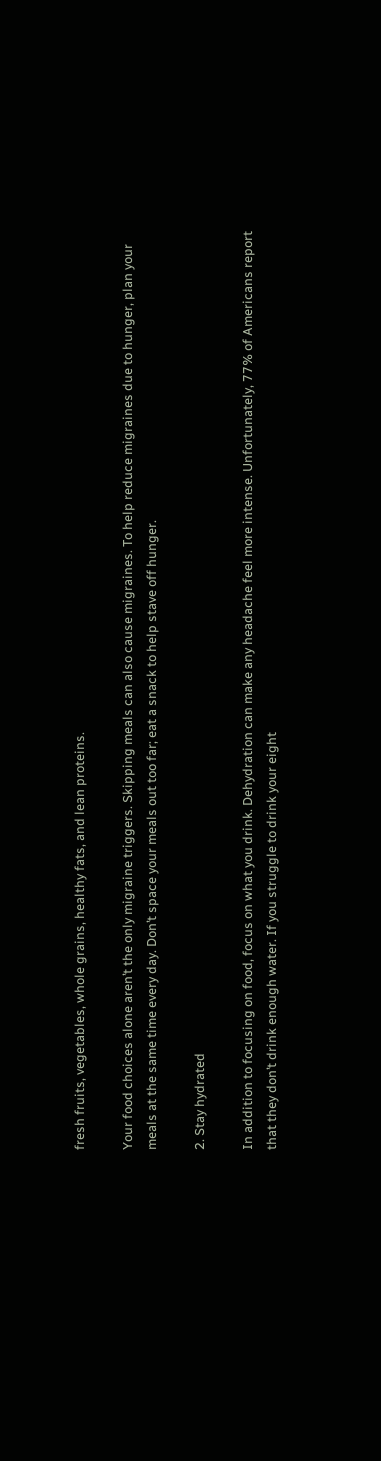fresh fruits, vegetables, whole grains, healthy fats, and lean proteins.

Your food choices alone aren’t the only migraine triggers. Skipping meals can also cause migraines. To help reduce migraines due to hunger, plan your meals at the same time every day. Don’t space your meals out too far; eat a snack to help stave off hunger.

2. Stay hydrated

In addition to focusing on food, focus on what you drink. Dehydration can make any headache feel more intense. Unfortunately, 77% of Americans report that they don’t drink enough water. If you struggle to drink your eight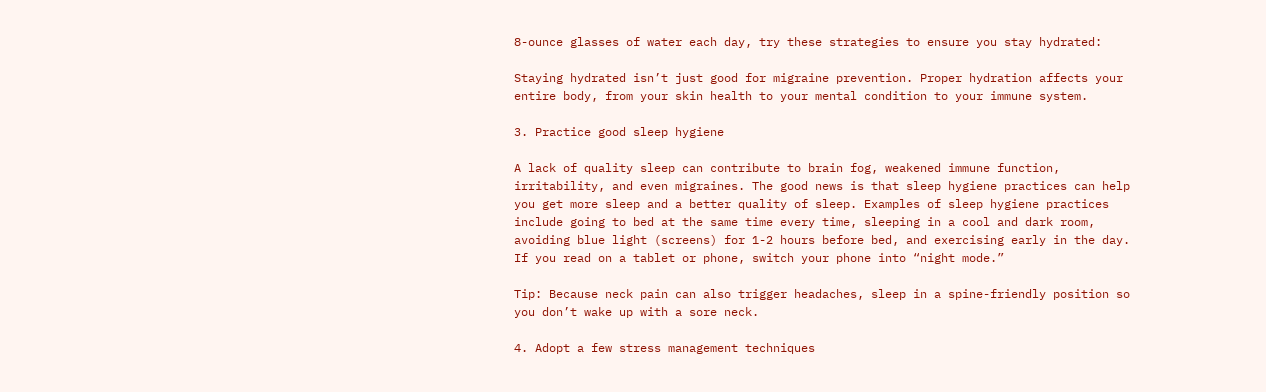8-ounce glasses of water each day, try these strategies to ensure you stay hydrated:

Staying hydrated isn’t just good for migraine prevention. Proper hydration affects your entire body, from your skin health to your mental condition to your immune system.

3. Practice good sleep hygiene

A lack of quality sleep can contribute to brain fog, weakened immune function, irritability, and even migraines. The good news is that sleep hygiene practices can help you get more sleep and a better quality of sleep. Examples of sleep hygiene practices include going to bed at the same time every time, sleeping in a cool and dark room, avoiding blue light (screens) for 1-2 hours before bed, and exercising early in the day. If you read on a tablet or phone, switch your phone into “night mode.”

Tip: Because neck pain can also trigger headaches, sleep in a spine-friendly position so you don’t wake up with a sore neck.

4. Adopt a few stress management techniques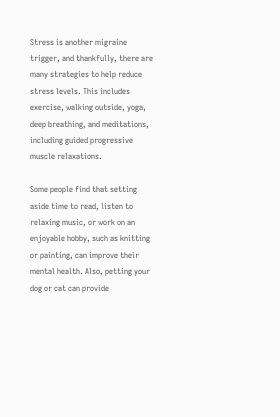Stress is another migraine trigger, and thankfully, there are many strategies to help reduce stress levels. This includes exercise, walking outside, yoga, deep breathing, and meditations, including guided progressive muscle relaxations.

Some people find that setting aside time to read, listen to relaxing music, or work on an enjoyable hobby, such as knitting or painting, can improve their mental health. Also, petting your dog or cat can provide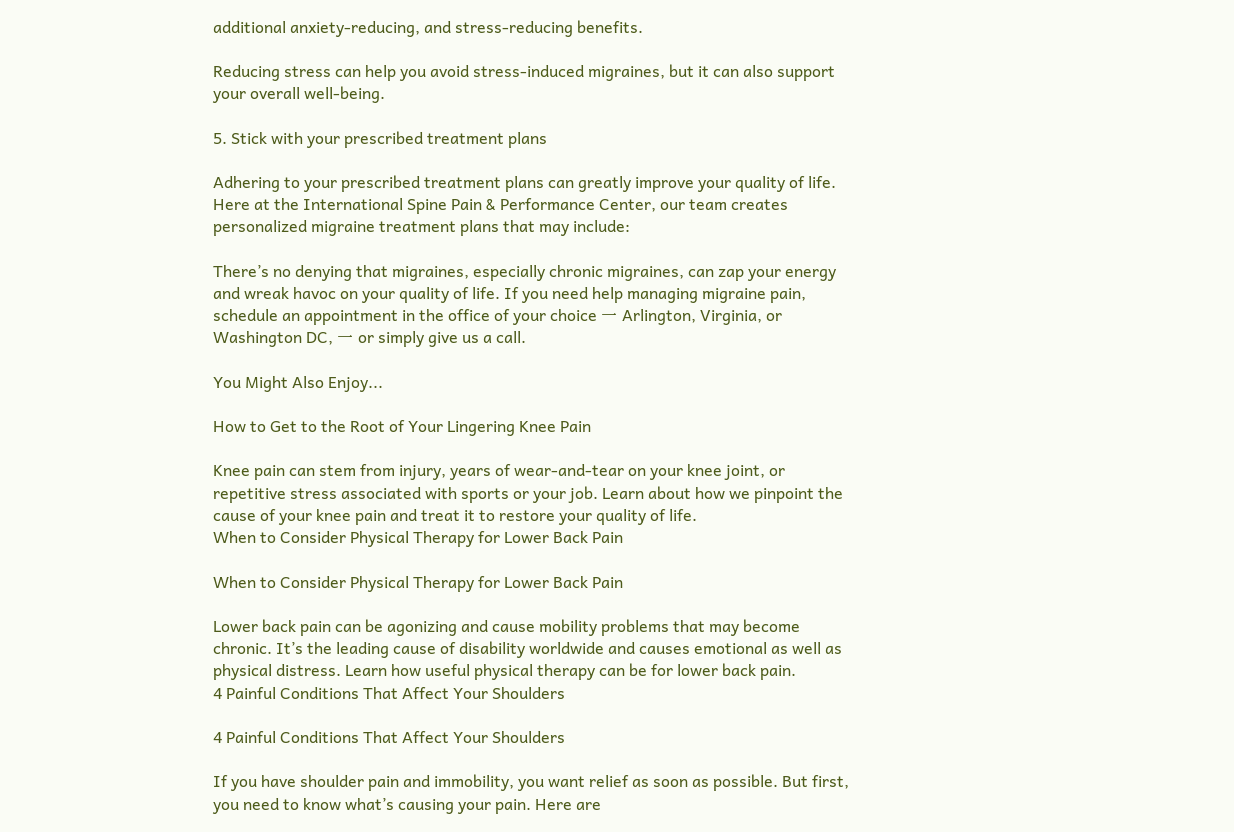additional anxiety-reducing, and stress-reducing benefits.

Reducing stress can help you avoid stress-induced migraines, but it can also support your overall well-being.

5. Stick with your prescribed treatment plans

Adhering to your prescribed treatment plans can greatly improve your quality of life. Here at the International Spine Pain & Performance Center, our team creates personalized migraine treatment plans that may include:

There’s no denying that migraines, especially chronic migraines, can zap your energy and wreak havoc on your quality of life. If you need help managing migraine pain, schedule an appointment in the office of your choice 一 Arlington, Virginia, or Washington DC, 一 or simply give us a call.

You Might Also Enjoy...

How to Get to the Root of Your Lingering Knee Pain

Knee pain can stem from injury, years of wear-and-tear on your knee joint, or repetitive stress associated with sports or your job. Learn about how we pinpoint the cause of your knee pain and treat it to restore your quality of life.
When to Consider Physical Therapy for Lower Back Pain

When to Consider Physical Therapy for Lower Back Pain

Lower back pain can be agonizing and cause mobility problems that may become chronic. It’s the leading cause of disability worldwide and causes emotional as well as physical distress. Learn how useful physical therapy can be for lower back pain.
4 Painful Conditions That Affect Your Shoulders

4 Painful Conditions That Affect Your Shoulders

If you have shoulder pain and immobility, you want relief as soon as possible. But first, you need to know what’s causing your pain. Here are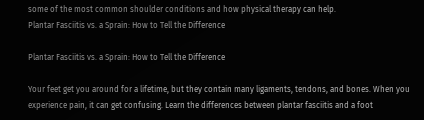some of the most common shoulder conditions and how physical therapy can help.
Plantar Fasciitis vs. a Sprain: How to Tell the Difference

Plantar Fasciitis vs. a Sprain: How to Tell the Difference

Your feet get you around for a lifetime, but they contain many ligaments, tendons, and bones. When you experience pain, it can get confusing. Learn the differences between plantar fasciitis and a foot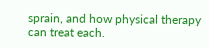sprain, and how physical therapy can treat each.